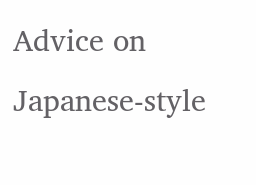Advice on Japanese-style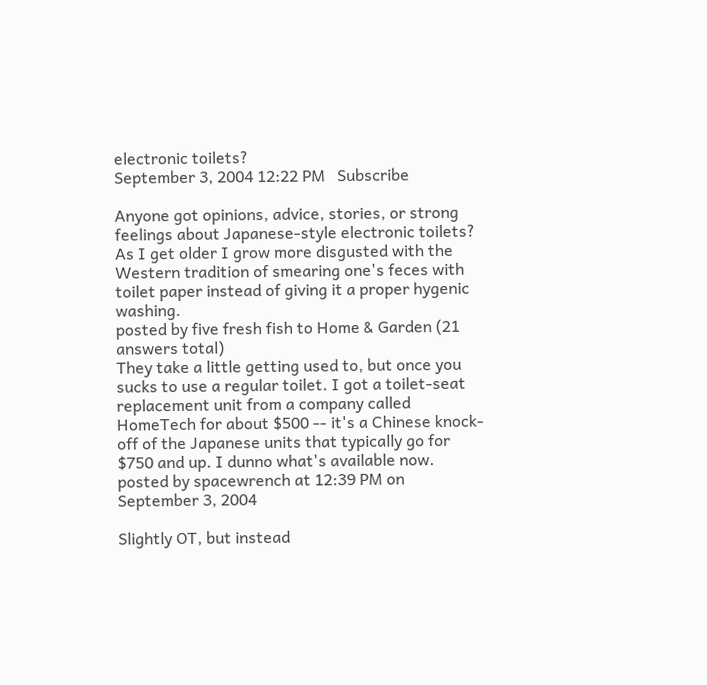electronic toilets?
September 3, 2004 12:22 PM   Subscribe

Anyone got opinions, advice, stories, or strong feelings about Japanese-style electronic toilets? As I get older I grow more disgusted with the Western tradition of smearing one's feces with toilet paper instead of giving it a proper hygenic washing.
posted by five fresh fish to Home & Garden (21 answers total)
They take a little getting used to, but once you sucks to use a regular toilet. I got a toilet-seat replacement unit from a company called HomeTech for about $500 -- it's a Chinese knock-off of the Japanese units that typically go for $750 and up. I dunno what's available now.
posted by spacewrench at 12:39 PM on September 3, 2004

Slightly OT, but instead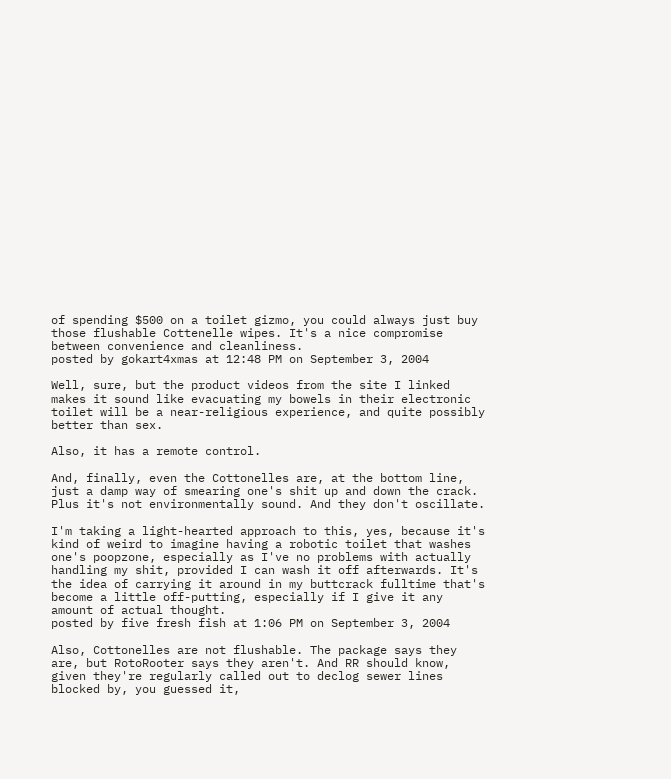of spending $500 on a toilet gizmo, you could always just buy those flushable Cottenelle wipes. It's a nice compromise between convenience and cleanliness.
posted by gokart4xmas at 12:48 PM on September 3, 2004

Well, sure, but the product videos from the site I linked makes it sound like evacuating my bowels in their electronic toilet will be a near-religious experience, and quite possibly better than sex.

Also, it has a remote control.

And, finally, even the Cottonelles are, at the bottom line, just a damp way of smearing one's shit up and down the crack. Plus it's not environmentally sound. And they don't oscillate.

I'm taking a light-hearted approach to this, yes, because it's kind of weird to imagine having a robotic toilet that washes one's poopzone, especially as I've no problems with actually handling my shit, provided I can wash it off afterwards. It's the idea of carrying it around in my buttcrack fulltime that's become a little off-putting, especially if I give it any amount of actual thought.
posted by five fresh fish at 1:06 PM on September 3, 2004

Also, Cottonelles are not flushable. The package says they are, but RotoRooter says they aren't. And RR should know, given they're regularly called out to declog sewer lines blocked by, you guessed it,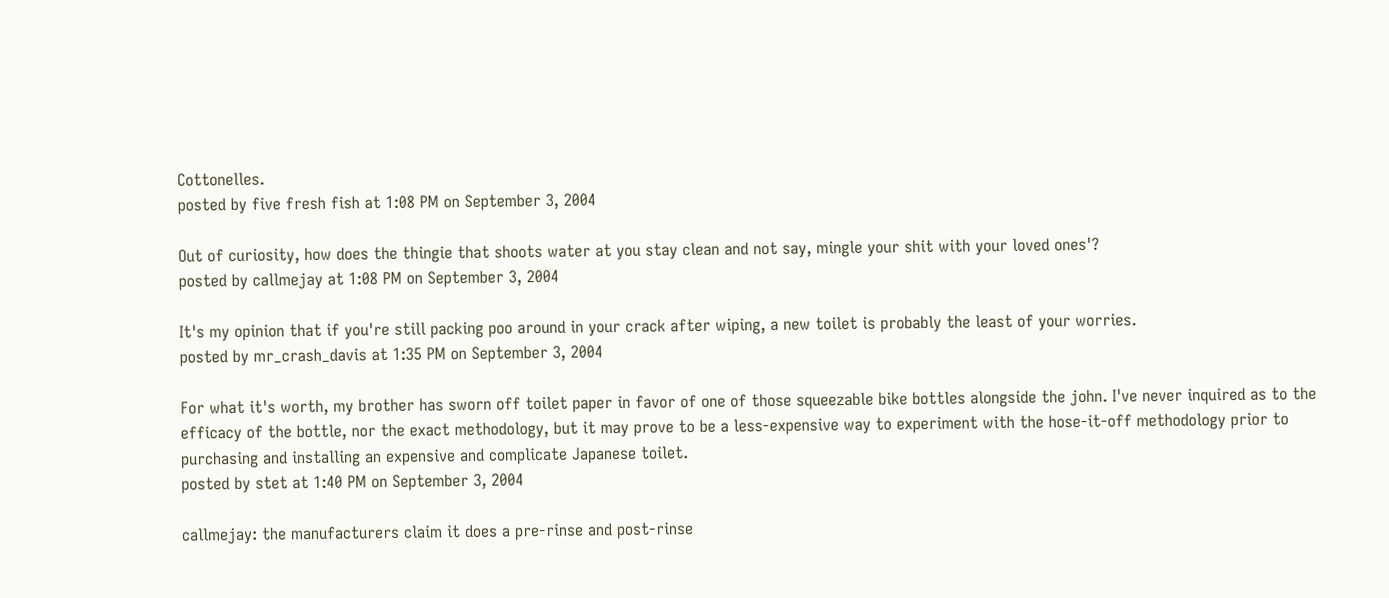Cottonelles.
posted by five fresh fish at 1:08 PM on September 3, 2004

Out of curiosity, how does the thingie that shoots water at you stay clean and not say, mingle your shit with your loved ones'?
posted by callmejay at 1:08 PM on September 3, 2004

It's my opinion that if you're still packing poo around in your crack after wiping, a new toilet is probably the least of your worries.
posted by mr_crash_davis at 1:35 PM on September 3, 2004

For what it's worth, my brother has sworn off toilet paper in favor of one of those squeezable bike bottles alongside the john. I've never inquired as to the efficacy of the bottle, nor the exact methodology, but it may prove to be a less-expensive way to experiment with the hose-it-off methodology prior to purchasing and installing an expensive and complicate Japanese toilet.
posted by stet at 1:40 PM on September 3, 2004

callmejay: the manufacturers claim it does a pre-rinse and post-rinse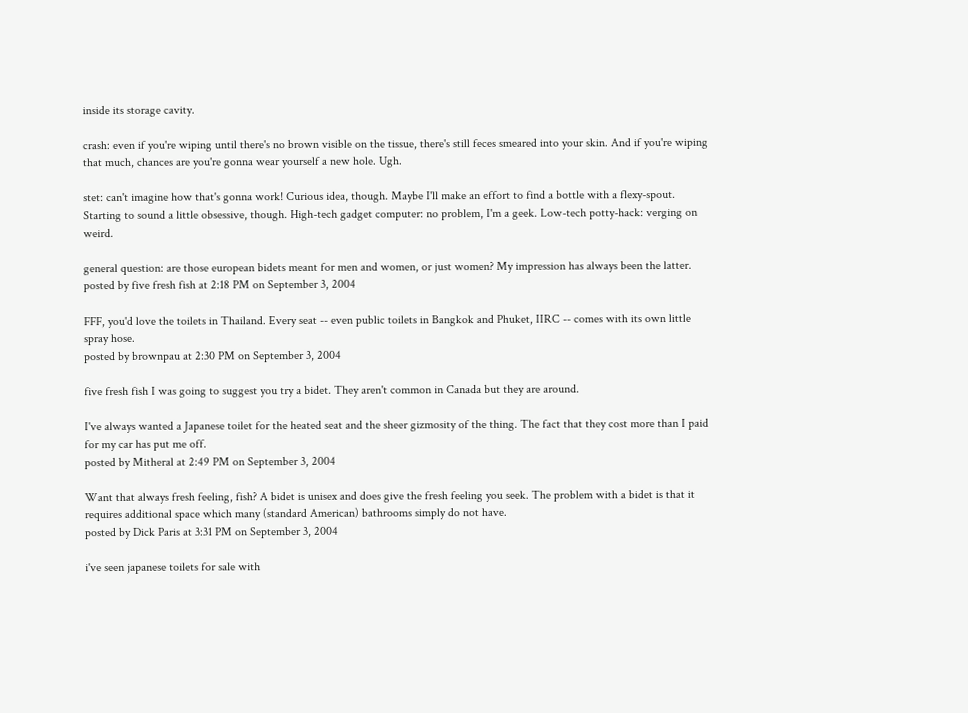inside its storage cavity.

crash: even if you're wiping until there's no brown visible on the tissue, there's still feces smeared into your skin. And if you're wiping that much, chances are you're gonna wear yourself a new hole. Ugh.

stet: can't imagine how that's gonna work! Curious idea, though. Maybe I'll make an effort to find a bottle with a flexy-spout. Starting to sound a little obsessive, though. High-tech gadget computer: no problem, I'm a geek. Low-tech potty-hack: verging on weird.

general question: are those european bidets meant for men and women, or just women? My impression has always been the latter.
posted by five fresh fish at 2:18 PM on September 3, 2004

FFF, you'd love the toilets in Thailand. Every seat -- even public toilets in Bangkok and Phuket, IIRC -- comes with its own little spray hose.
posted by brownpau at 2:30 PM on September 3, 2004

five fresh fish I was going to suggest you try a bidet. They aren't common in Canada but they are around.

I've always wanted a Japanese toilet for the heated seat and the sheer gizmosity of the thing. The fact that they cost more than I paid for my car has put me off.
posted by Mitheral at 2:49 PM on September 3, 2004

Want that always fresh feeling, fish? A bidet is unisex and does give the fresh feeling you seek. The problem with a bidet is that it requires additional space which many (standard American) bathrooms simply do not have.
posted by Dick Paris at 3:31 PM on September 3, 2004

i've seen japanese toilets for sale with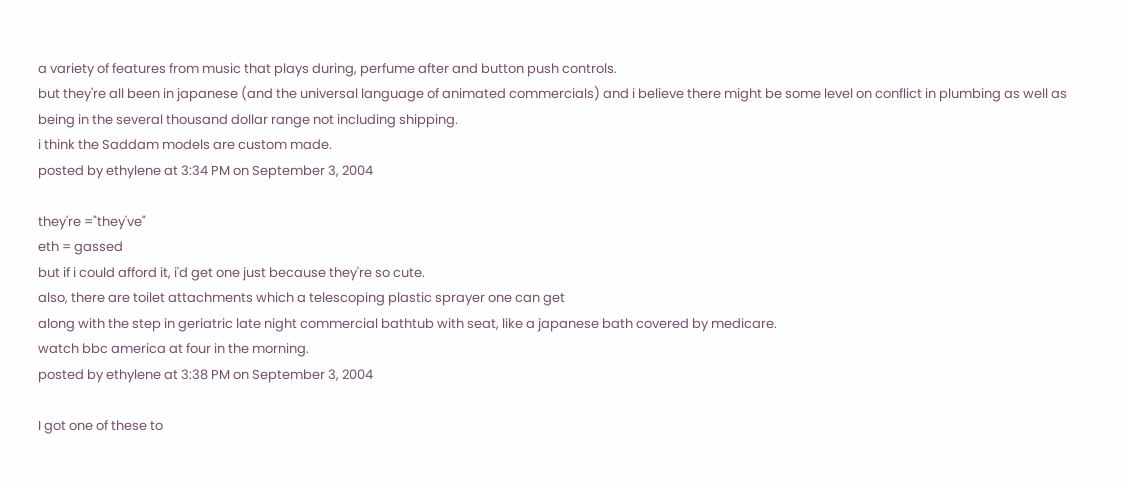a variety of features from music that plays during, perfume after and button push controls.
but they're all been in japanese (and the universal language of animated commercials) and i believe there might be some level on conflict in plumbing as well as being in the several thousand dollar range not including shipping.
i think the Saddam models are custom made.
posted by ethylene at 3:34 PM on September 3, 2004

they're ="they've"
eth = gassed
but if i could afford it, i'd get one just because they're so cute.
also, there are toilet attachments which a telescoping plastic sprayer one can get
along with the step in geriatric late night commercial bathtub with seat, like a japanese bath covered by medicare.
watch bbc america at four in the morning.
posted by ethylene at 3:38 PM on September 3, 2004

I got one of these to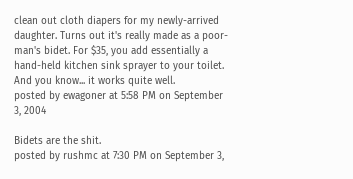clean out cloth diapers for my newly-arrived daughter. Turns out it's really made as a poor-man's bidet. For $35, you add essentially a hand-held kitchen sink sprayer to your toilet. And you know... it works quite well.
posted by ewagoner at 5:58 PM on September 3, 2004

Bidets are the shit.
posted by rushmc at 7:30 PM on September 3,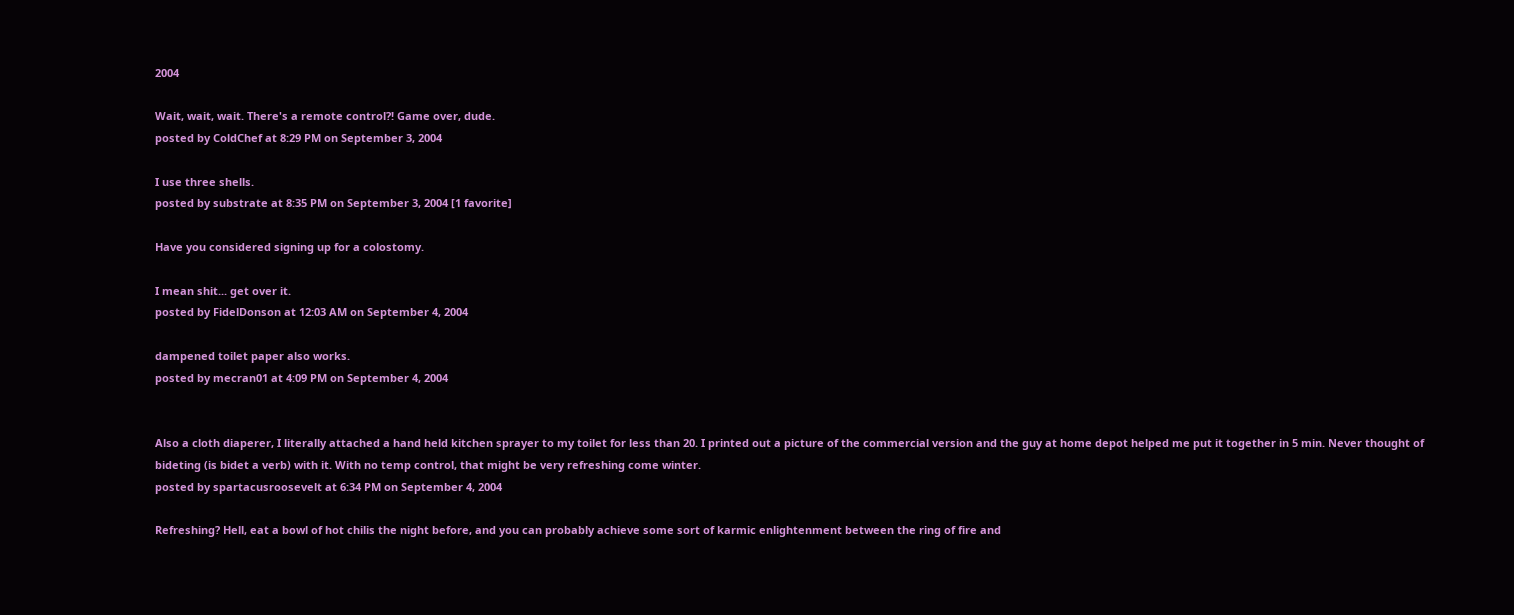2004

Wait, wait, wait. There's a remote control?! Game over, dude.
posted by ColdChef at 8:29 PM on September 3, 2004

I use three shells.
posted by substrate at 8:35 PM on September 3, 2004 [1 favorite]

Have you considered signing up for a colostomy.

I mean shit... get over it.
posted by FidelDonson at 12:03 AM on September 4, 2004

dampened toilet paper also works.
posted by mecran01 at 4:09 PM on September 4, 2004


Also a cloth diaperer, I literally attached a hand held kitchen sprayer to my toilet for less than 20. I printed out a picture of the commercial version and the guy at home depot helped me put it together in 5 min. Never thought of bideting (is bidet a verb) with it. With no temp control, that might be very refreshing come winter.
posted by spartacusroosevelt at 6:34 PM on September 4, 2004

Refreshing? Hell, eat a bowl of hot chilis the night before, and you can probably achieve some sort of karmic enlightenment between the ring of fire and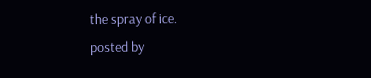the spray of ice.
posted by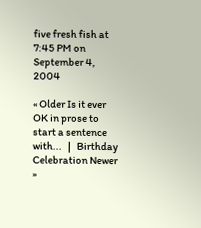five fresh fish at 7:45 PM on September 4, 2004

« Older Is it ever OK in prose to start a sentence with...   |   Birthday Celebration Newer »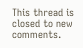This thread is closed to new comments.